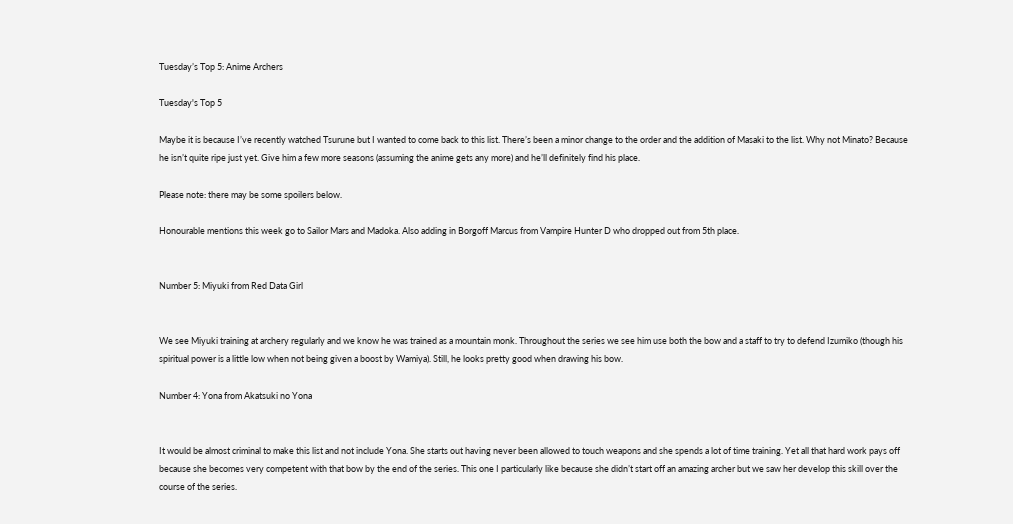Tuesday’s Top 5: Anime Archers

Tuesday's Top 5

Maybe it is because I’ve recently watched Tsurune but I wanted to come back to this list. There’s been a minor change to the order and the addition of Masaki to the list. Why not Minato? Because he isn’t quite ripe just yet. Give him a few more seasons (assuming the anime gets any more) and he’ll definitely find his place.

Please note: there may be some spoilers below.

Honourable mentions this week go to Sailor Mars and Madoka. Also adding in Borgoff Marcus from Vampire Hunter D who dropped out from 5th place.


Number 5: Miyuki from Red Data Girl


We see Miyuki training at archery regularly and we know he was trained as a mountain monk. Throughout the series we see him use both the bow and a staff to try to defend Izumiko (though his spiritual power is a little low when not being given a boost by Wamiya). Still, he looks pretty good when drawing his bow.

Number 4: Yona from Akatsuki no Yona


It would be almost criminal to make this list and not include Yona. She starts out having never been allowed to touch weapons and she spends a lot of time training. Yet all that hard work pays off because she becomes very competent with that bow by the end of the series. This one I particularly like because she didn’t start off an amazing archer but we saw her develop this skill over the course of the series.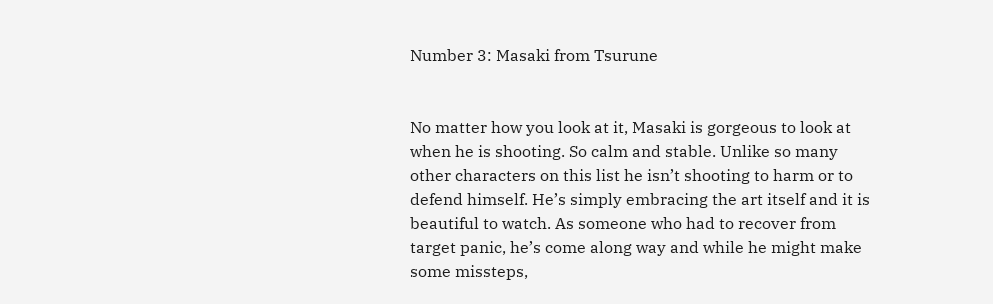Number 3: Masaki from Tsurune


No matter how you look at it, Masaki is gorgeous to look at when he is shooting. So calm and stable. Unlike so many other characters on this list he isn’t shooting to harm or to defend himself. He’s simply embracing the art itself and it is beautiful to watch. As someone who had to recover from target panic, he’s come along way and while he might make some missteps,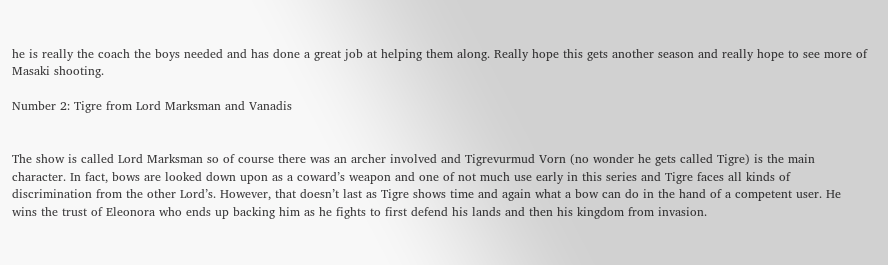he is really the coach the boys needed and has done a great job at helping them along. Really hope this gets another season and really hope to see more of Masaki shooting.

Number 2: Tigre from Lord Marksman and Vanadis


The show is called Lord Marksman so of course there was an archer involved and Tigrevurmud Vorn (no wonder he gets called Tigre) is the main character. In fact, bows are looked down upon as a coward’s weapon and one of not much use early in this series and Tigre faces all kinds of discrimination from the other Lord’s. However, that doesn’t last as Tigre shows time and again what a bow can do in the hand of a competent user. He wins the trust of Eleonora who ends up backing him as he fights to first defend his lands and then his kingdom from invasion.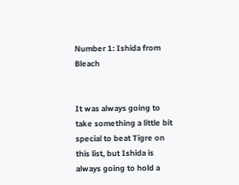Number 1: Ishida from Bleach


It was always going to take something a little bit special to beat Tigre on this list, but Ishida is always going to hold a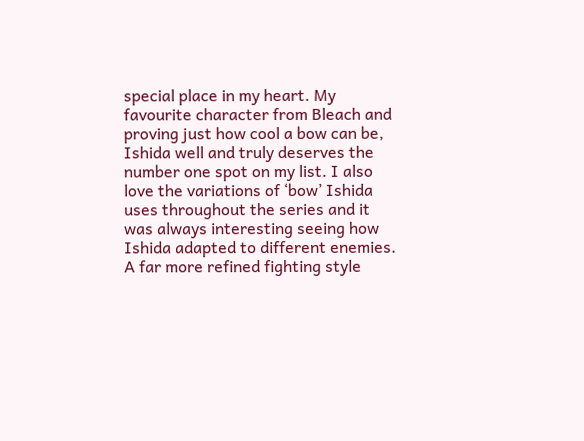special place in my heart. My favourite character from Bleach and proving just how cool a bow can be, Ishida well and truly deserves the number one spot on my list. I also love the variations of ‘bow’ Ishida uses throughout the series and it was always interesting seeing how Ishida adapted to different enemies. A far more refined fighting style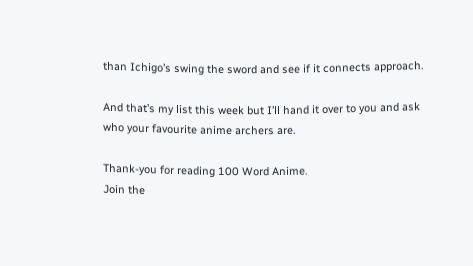than Ichigo’s swing the sword and see if it connects approach.

And that’s my list this week but I’ll hand it over to you and ask who your favourite anime archers are.

Thank-you for reading 100 Word Anime.
Join the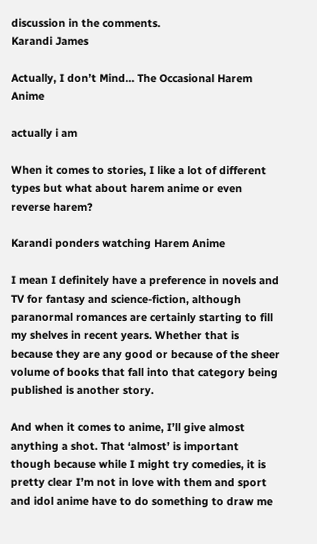discussion in the comments.
Karandi James

Actually, I don’t Mind… The Occasional Harem Anime

actually i am

When it comes to stories, I like a lot of different types but what about harem anime or even reverse harem?

Karandi ponders watching Harem Anime

I mean I definitely have a preference in novels and TV for fantasy and science-fiction, although paranormal romances are certainly starting to fill my shelves in recent years. Whether that is because they are any good or because of the sheer volume of books that fall into that category being published is another story.

And when it comes to anime, I’ll give almost anything a shot. That ‘almost’ is important though because while I might try comedies, it is pretty clear I’m not in love with them and sport and idol anime have to do something to draw me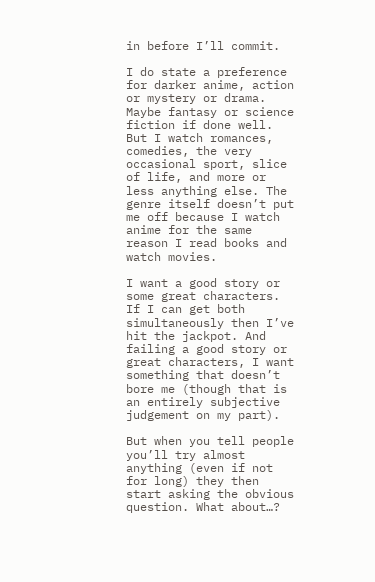in before I’ll commit.

I do state a preference for darker anime, action or mystery or drama. Maybe fantasy or science fiction if done well. But I watch romances, comedies, the very occasional sport, slice of life, and more or less anything else. The genre itself doesn’t put me off because I watch anime for the same reason I read books and watch movies.

I want a good story or some great characters. If I can get both simultaneously then I’ve hit the jackpot. And failing a good story or great characters, I want something that doesn’t bore me (though that is an entirely subjective judgement on my part).

But when you tell people you’ll try almost anything (even if not for long) they then start asking the obvious question. What about…?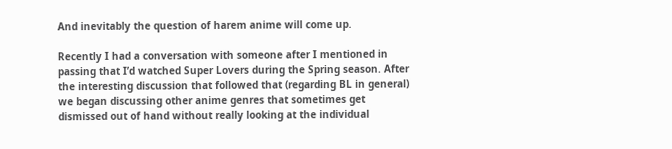And inevitably the question of harem anime will come up.

Recently I had a conversation with someone after I mentioned in passing that I’d watched Super Lovers during the Spring season. After the interesting discussion that followed that (regarding BL in general) we began discussing other anime genres that sometimes get dismissed out of hand without really looking at the individual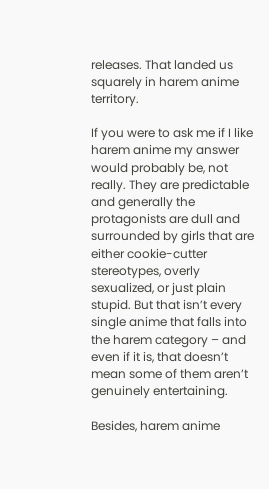releases. That landed us squarely in harem anime territory.

If you were to ask me if I like harem anime my answer would probably be, not really. They are predictable and generally the protagonists are dull and surrounded by girls that are either cookie-cutter stereotypes, overly sexualized, or just plain stupid. But that isn’t every single anime that falls into the harem category – and even if it is, that doesn’t mean some of them aren’t genuinely entertaining.

Besides, harem anime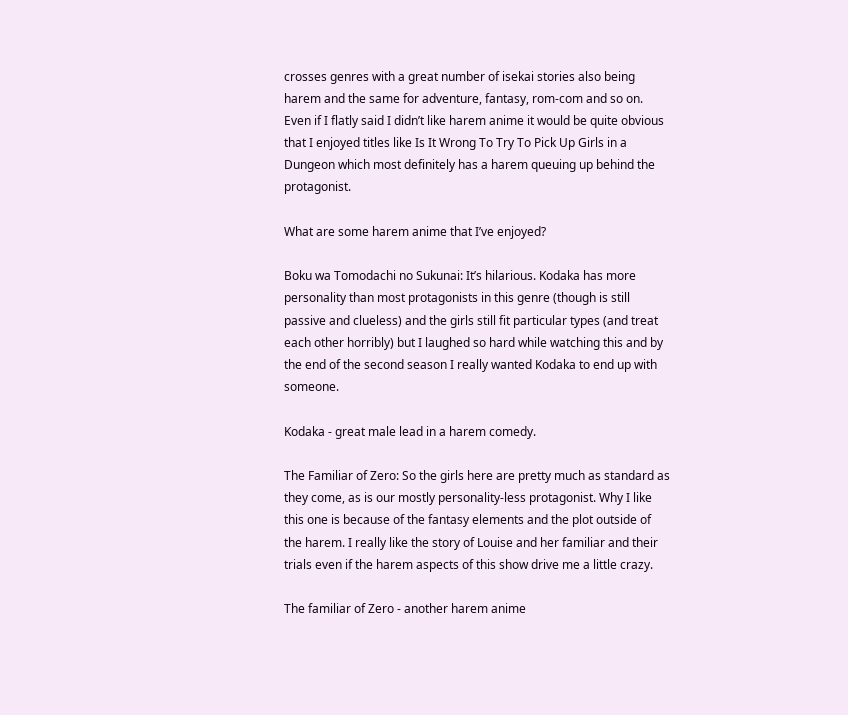crosses genres with a great number of isekai stories also being harem and the same for adventure, fantasy, rom-com and so on. Even if I flatly said I didn’t like harem anime it would be quite obvious that I enjoyed titles like Is It Wrong To Try To Pick Up Girls in a Dungeon which most definitely has a harem queuing up behind the protagonist.

What are some harem anime that I’ve enjoyed?

Boku wa Tomodachi no Sukunai: It’s hilarious. Kodaka has more personality than most protagonists in this genre (though is still passive and clueless) and the girls still fit particular types (and treat each other horribly) but I laughed so hard while watching this and by the end of the second season I really wanted Kodaka to end up with someone.

Kodaka - great male lead in a harem comedy.

The Familiar of Zero: So the girls here are pretty much as standard as they come, as is our mostly personality-less protagonist. Why I like this one is because of the fantasy elements and the plot outside of the harem. I really like the story of Louise and her familiar and their trials even if the harem aspects of this show drive me a little crazy.

The familiar of Zero - another harem anime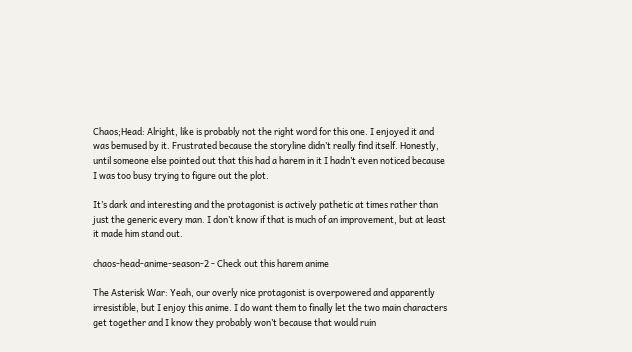Chaos;Head: Alright, like is probably not the right word for this one. I enjoyed it and was bemused by it. Frustrated because the storyline didn’t really find itself. Honestly, until someone else pointed out that this had a harem in it I hadn’t even noticed because I was too busy trying to figure out the plot.

It’s dark and interesting and the protagonist is actively pathetic at times rather than just the generic every man. I don’t know if that is much of an improvement, but at least it made him stand out.

chaos-head-anime-season-2 - Check out this harem anime

The Asterisk War: Yeah, our overly nice protagonist is overpowered and apparently irresistible, but I enjoy this anime. I do want them to finally let the two main characters get together and I know they probably won’t because that would ruin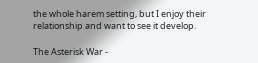the whole harem setting, but I enjoy their relationship and want to see it develop.

The Asterisk War -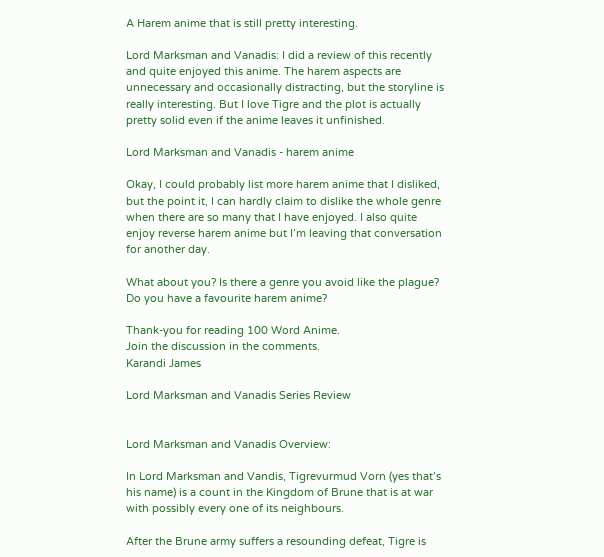A Harem anime that is still pretty interesting.

Lord Marksman and Vanadis: I did a review of this recently and quite enjoyed this anime. The harem aspects are unnecessary and occasionally distracting, but the storyline is really interesting. But I love Tigre and the plot is actually pretty solid even if the anime leaves it unfinished.

Lord Marksman and Vanadis - harem anime

Okay, I could probably list more harem anime that I disliked, but the point it, I can hardly claim to dislike the whole genre when there are so many that I have enjoyed. I also quite enjoy reverse harem anime but I’m leaving that conversation for another day.

What about you? Is there a genre you avoid like the plague? Do you have a favourite harem anime?

Thank-you for reading 100 Word Anime.
Join the discussion in the comments.
Karandi James

Lord Marksman and Vanadis Series Review


Lord Marksman and Vanadis Overview:

In Lord Marksman and Vandis, Tigrevurmud Vorn (yes that’s his name) is a count in the Kingdom of Brune that is at war with possibly every one of its neighbours.

After the Brune army suffers a resounding defeat, Tigre is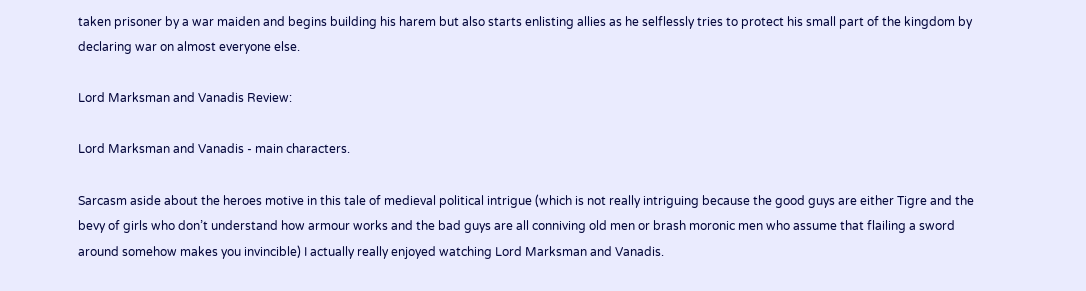taken prisoner by a war maiden and begins building his harem but also starts enlisting allies as he selflessly tries to protect his small part of the kingdom by declaring war on almost everyone else.

Lord Marksman and Vanadis Review:

Lord Marksman and Vanadis - main characters.

Sarcasm aside about the heroes motive in this tale of medieval political intrigue (which is not really intriguing because the good guys are either Tigre and the bevy of girls who don’t understand how armour works and the bad guys are all conniving old men or brash moronic men who assume that flailing a sword around somehow makes you invincible) I actually really enjoyed watching Lord Marksman and Vanadis.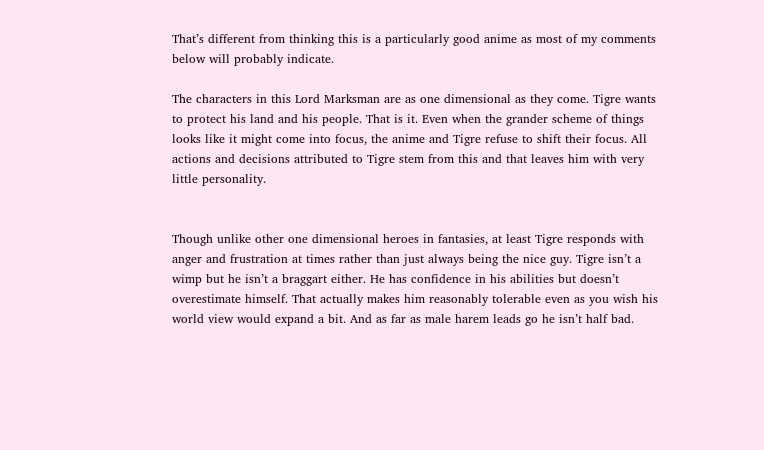That’s different from thinking this is a particularly good anime as most of my comments below will probably indicate.

The characters in this Lord Marksman are as one dimensional as they come. Tigre wants to protect his land and his people. That is it. Even when the grander scheme of things looks like it might come into focus, the anime and Tigre refuse to shift their focus. All actions and decisions attributed to Tigre stem from this and that leaves him with very little personality.


Though unlike other one dimensional heroes in fantasies, at least Tigre responds with anger and frustration at times rather than just always being the nice guy. Tigre isn’t a wimp but he isn’t a braggart either. He has confidence in his abilities but doesn’t overestimate himself. That actually makes him reasonably tolerable even as you wish his world view would expand a bit. And as far as male harem leads go he isn’t half bad.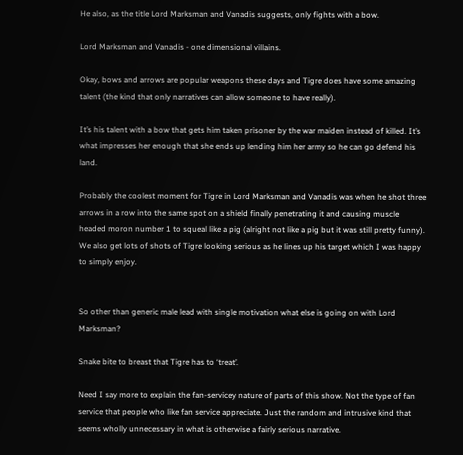He also, as the title Lord Marksman and Vanadis suggests, only fights with a bow.

Lord Marksman and Vanadis - one dimensional villains.

Okay, bows and arrows are popular weapons these days and Tigre does have some amazing talent (the kind that only narratives can allow someone to have really).

It’s his talent with a bow that gets him taken prisoner by the war maiden instead of killed. It’s what impresses her enough that she ends up lending him her army so he can go defend his land.

Probably the coolest moment for Tigre in Lord Marksman and Vanadis was when he shot three arrows in a row into the same spot on a shield finally penetrating it and causing muscle headed moron number 1 to squeal like a pig (alright not like a pig but it was still pretty funny). We also get lots of shots of Tigre looking serious as he lines up his target which I was happy to simply enjoy.


So other than generic male lead with single motivation what else is going on with Lord Marksman?

Snake bite to breast that Tigre has to ‘treat’.

Need I say more to explain the fan-servicey nature of parts of this show. Not the type of fan service that people who like fan service appreciate. Just the random and intrusive kind that seems wholly unnecessary in what is otherwise a fairly serious narrative.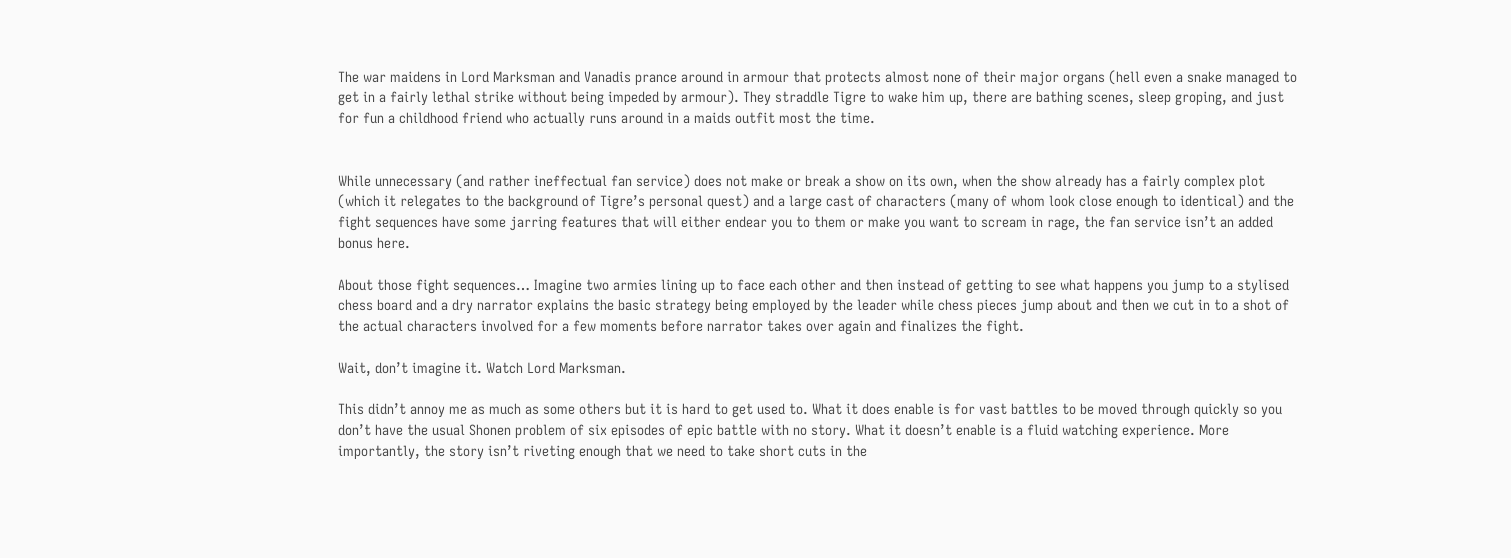The war maidens in Lord Marksman and Vanadis prance around in armour that protects almost none of their major organs (hell even a snake managed to get in a fairly lethal strike without being impeded by armour). They straddle Tigre to wake him up, there are bathing scenes, sleep groping, and just for fun a childhood friend who actually runs around in a maids outfit most the time.


While unnecessary (and rather ineffectual fan service) does not make or break a show on its own, when the show already has a fairly complex plot (which it relegates to the background of Tigre’s personal quest) and a large cast of characters (many of whom look close enough to identical) and the fight sequences have some jarring features that will either endear you to them or make you want to scream in rage, the fan service isn’t an added bonus here.

About those fight sequences… Imagine two armies lining up to face each other and then instead of getting to see what happens you jump to a stylised chess board and a dry narrator explains the basic strategy being employed by the leader while chess pieces jump about and then we cut in to a shot of the actual characters involved for a few moments before narrator takes over again and finalizes the fight.

Wait, don’t imagine it. Watch Lord Marksman.

This didn’t annoy me as much as some others but it is hard to get used to. What it does enable is for vast battles to be moved through quickly so you don’t have the usual Shonen problem of six episodes of epic battle with no story. What it doesn’t enable is a fluid watching experience. More importantly, the story isn’t riveting enough that we need to take short cuts in the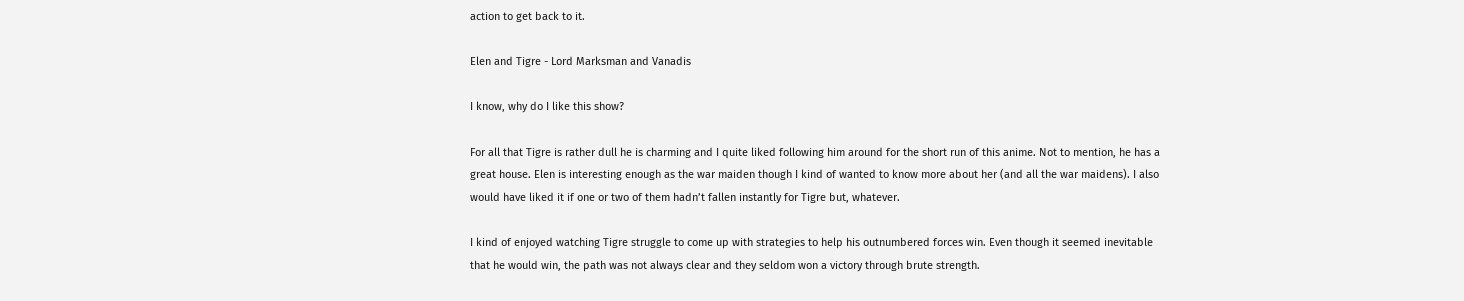action to get back to it.

Elen and Tigre - Lord Marksman and Vanadis

I know, why do I like this show?

For all that Tigre is rather dull he is charming and I quite liked following him around for the short run of this anime. Not to mention, he has a great house. Elen is interesting enough as the war maiden though I kind of wanted to know more about her (and all the war maidens). I also would have liked it if one or two of them hadn’t fallen instantly for Tigre but, whatever.

I kind of enjoyed watching Tigre struggle to come up with strategies to help his outnumbered forces win. Even though it seemed inevitable that he would win, the path was not always clear and they seldom won a victory through brute strength.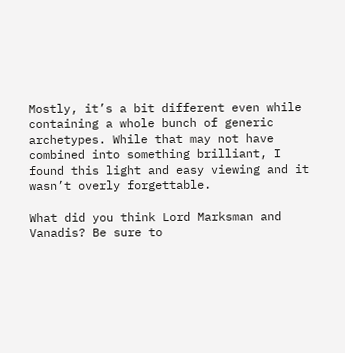Mostly, it’s a bit different even while containing a whole bunch of generic archetypes. While that may not have combined into something brilliant, I found this light and easy viewing and it wasn’t overly forgettable.

What did you think Lord Marksman and Vanadis? Be sure to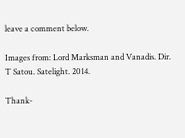leave a comment below.

Images from: Lord Marksman and Vanadis. Dir. T Satou. Satelight. 2014.

Thank-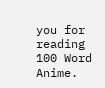you for reading 100 Word Anime.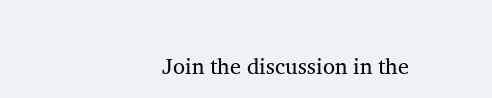Join the discussion in the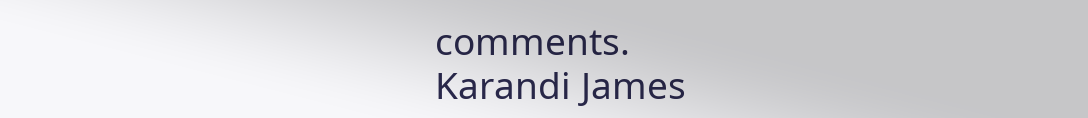comments.
Karandi James